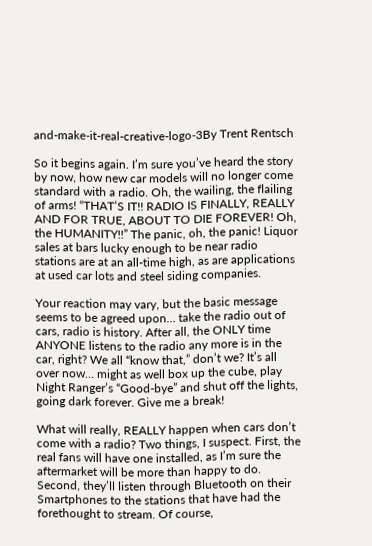and-make-it-real-creative-logo-3By Trent Rentsch

So it begins again. I’m sure you’ve heard the story by now, how new car models will no longer come standard with a radio. Oh, the wailing, the flailing of arms! “THAT’S IT!! RADIO IS FINALLY, REALLY AND FOR TRUE, ABOUT TO DIE FOREVER! Oh, the HUMANITY!!” The panic, oh, the panic! Liquor sales at bars lucky enough to be near radio stations are at an all-time high, as are applications at used car lots and steel siding companies.

Your reaction may vary, but the basic message seems to be agreed upon… take the radio out of cars, radio is history. After all, the ONLY time ANYONE listens to the radio any more is in the car, right? We all “know that,” don’t we? It’s all over now… might as well box up the cube, play Night Ranger’s “Good-bye” and shut off the lights, going dark forever. Give me a break!

What will really, REALLY happen when cars don’t come with a radio? Two things, I suspect. First, the real fans will have one installed, as I’m sure the aftermarket will be more than happy to do. Second, they’ll listen through Bluetooth on their Smartphones to the stations that have had the forethought to stream. Of course,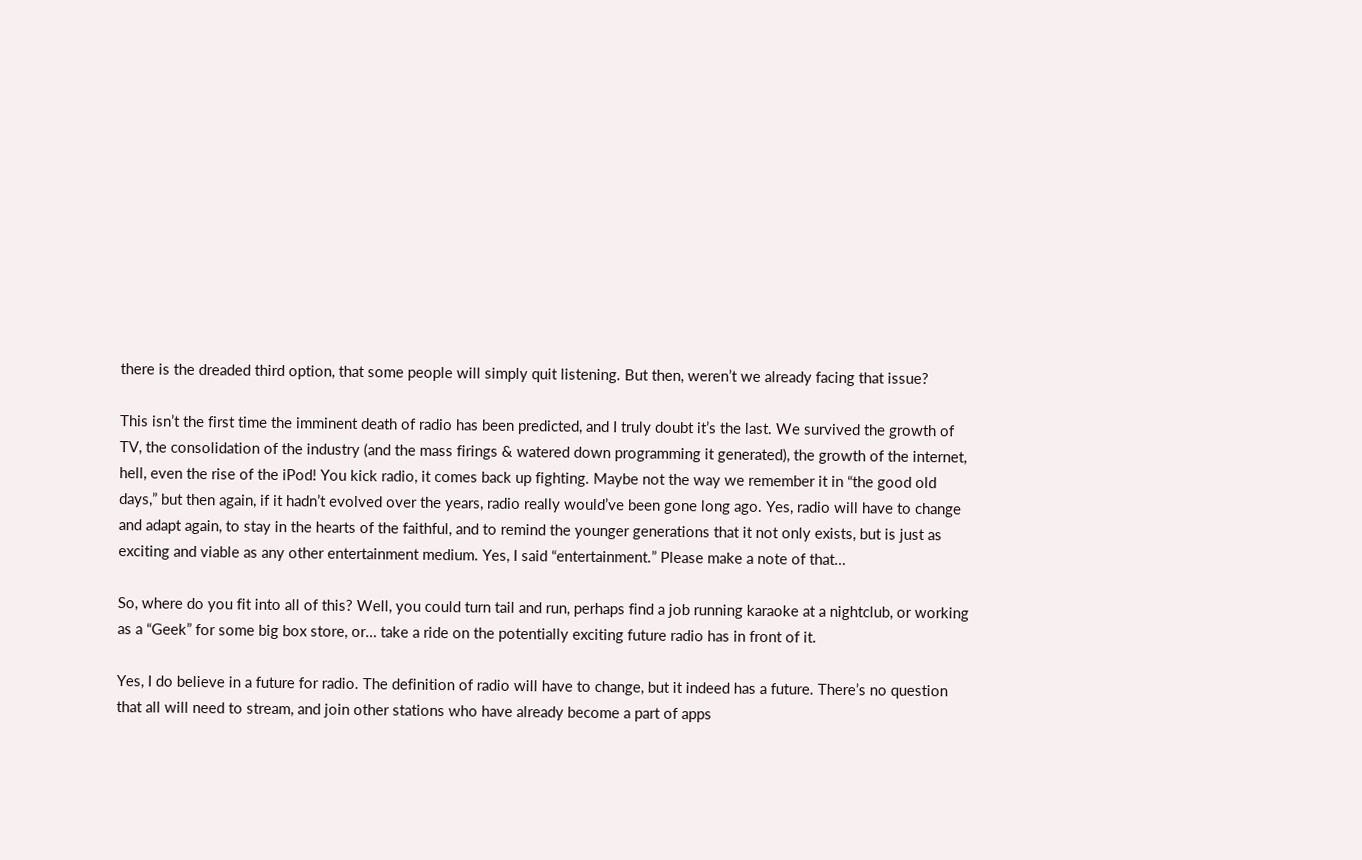there is the dreaded third option, that some people will simply quit listening. But then, weren’t we already facing that issue?

This isn’t the first time the imminent death of radio has been predicted, and I truly doubt it’s the last. We survived the growth of TV, the consolidation of the industry (and the mass firings & watered down programming it generated), the growth of the internet, hell, even the rise of the iPod! You kick radio, it comes back up fighting. Maybe not the way we remember it in “the good old days,” but then again, if it hadn’t evolved over the years, radio really would’ve been gone long ago. Yes, radio will have to change and adapt again, to stay in the hearts of the faithful, and to remind the younger generations that it not only exists, but is just as exciting and viable as any other entertainment medium. Yes, I said “entertainment.” Please make a note of that…

So, where do you fit into all of this? Well, you could turn tail and run, perhaps find a job running karaoke at a nightclub, or working as a “Geek” for some big box store, or… take a ride on the potentially exciting future radio has in front of it.

Yes, I do believe in a future for radio. The definition of radio will have to change, but it indeed has a future. There’s no question that all will need to stream, and join other stations who have already become a part of apps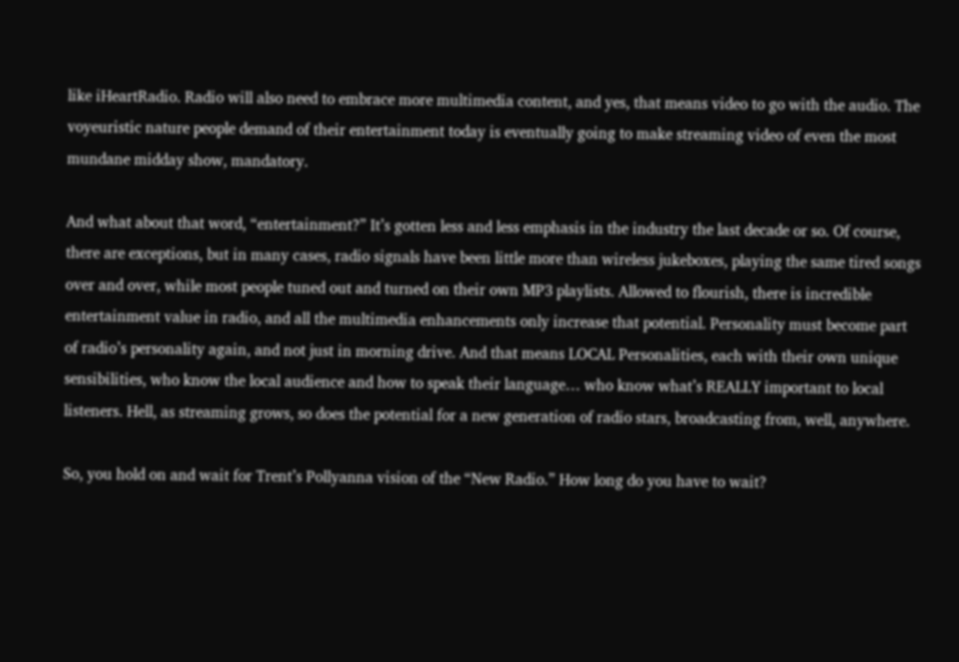like iHeartRadio. Radio will also need to embrace more multimedia content, and yes, that means video to go with the audio. The voyeuristic nature people demand of their entertainment today is eventually going to make streaming video of even the most mundane midday show, mandatory.

And what about that word, “entertainment?” It’s gotten less and less emphasis in the industry the last decade or so. Of course, there are exceptions, but in many cases, radio signals have been little more than wireless jukeboxes, playing the same tired songs over and over, while most people tuned out and turned on their own MP3 playlists. Allowed to flourish, there is incredible entertainment value in radio, and all the multimedia enhancements only increase that potential. Personality must become part of radio’s personality again, and not just in morning drive. And that means LOCAL Personalities, each with their own unique sensibilities, who know the local audience and how to speak their language… who know what’s REALLY important to local listeners. Hell, as streaming grows, so does the potential for a new generation of radio stars, broadcasting from, well, anywhere.

So, you hold on and wait for Trent’s Pollyanna vision of the “New Radio.” How long do you have to wait?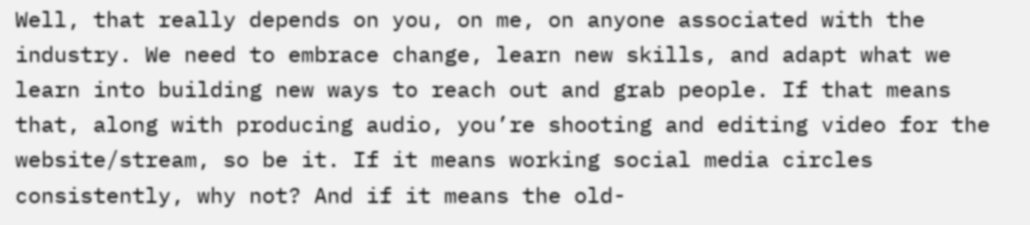Well, that really depends on you, on me, on anyone associated with the industry. We need to embrace change, learn new skills, and adapt what we learn into building new ways to reach out and grab people. If that means that, along with producing audio, you’re shooting and editing video for the website/stream, so be it. If it means working social media circles consistently, why not? And if it means the old-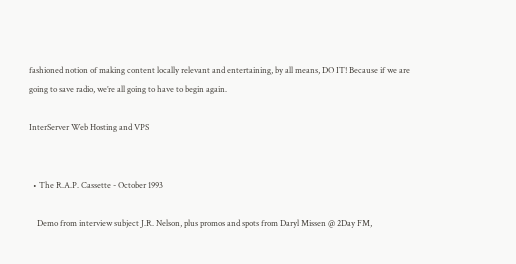fashioned notion of making content locally relevant and entertaining, by all means, DO IT! Because if we are going to save radio, we’re all going to have to begin again.

InterServer Web Hosting and VPS


  • The R.A.P. Cassette - October 1993

    Demo from interview subject J.R. Nelson, plus promos and spots from Daryl Missen @ 2Day FM,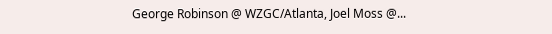George Robinson @ WZGC/Atlanta, Joel Moss @...